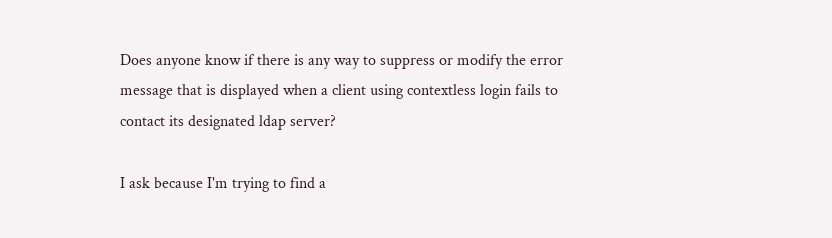Does anyone know if there is any way to suppress or modify the error
message that is displayed when a client using contextless login fails to
contact its designated ldap server?

I ask because I'm trying to find a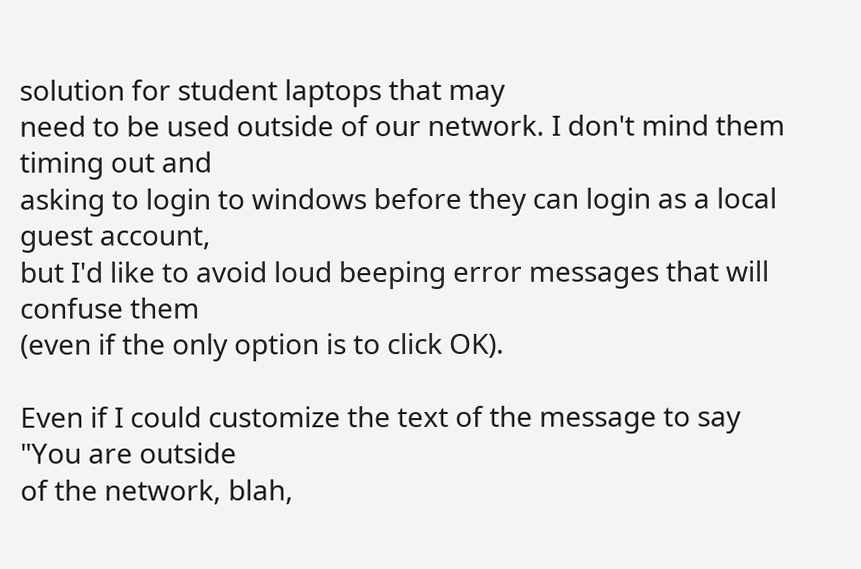solution for student laptops that may
need to be used outside of our network. I don't mind them timing out and
asking to login to windows before they can login as a local guest account,
but I'd like to avoid loud beeping error messages that will confuse them
(even if the only option is to click OK).

Even if I could customize the text of the message to say "You are outside
of the network, blah,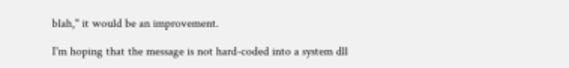blah," it would be an improvement.

I'm hoping that the message is not hard-coded into a system dll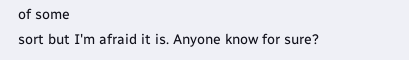of some
sort but I'm afraid it is. Anyone know for sure?